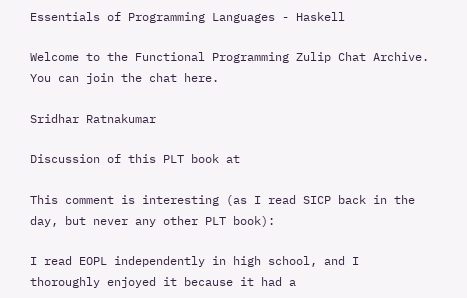Essentials of Programming Languages - Haskell

Welcome to the Functional Programming Zulip Chat Archive. You can join the chat here.

Sridhar Ratnakumar

Discussion of this PLT book at

This comment is interesting (as I read SICP back in the day, but never any other PLT book):

I read EOPL independently in high school, and I thoroughly enjoyed it because it had a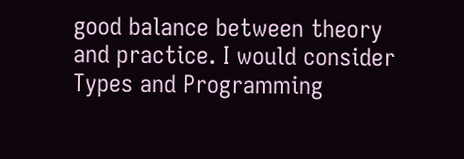good balance between theory and practice. I would consider Types and Programming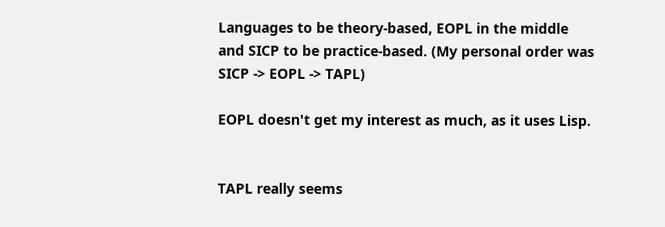Languages to be theory-based, EOPL in the middle and SICP to be practice-based. (My personal order was SICP -> EOPL -> TAPL)

EOPL doesn't get my interest as much, as it uses Lisp.


TAPL really seems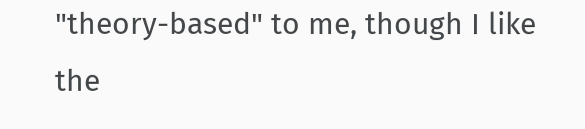"theory-based" to me, though I like the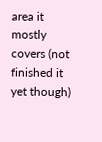area it mostly covers (not finished it yet though)